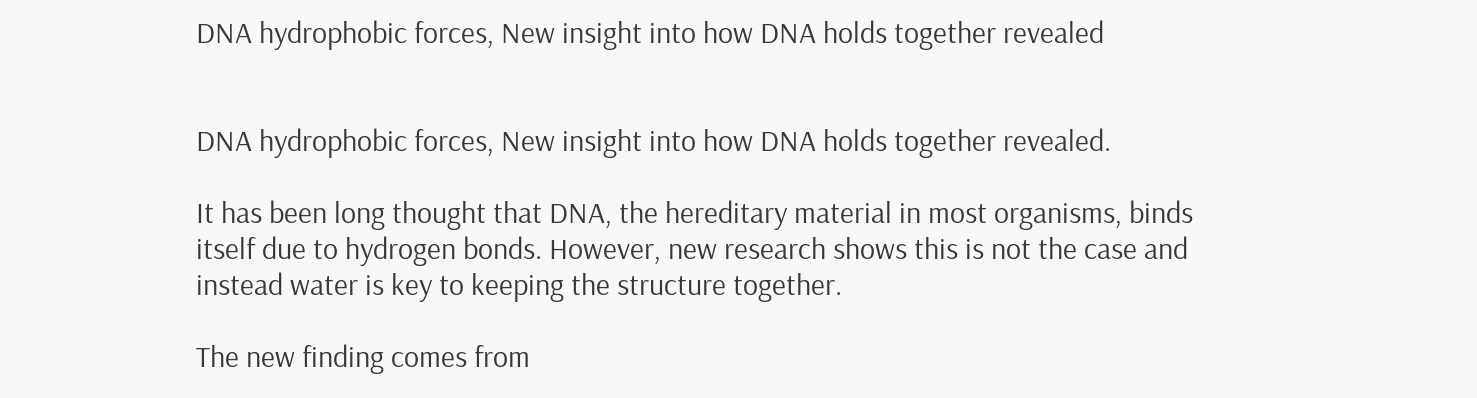DNA hydrophobic forces, New insight into how DNA holds together revealed


DNA hydrophobic forces, New insight into how DNA holds together revealed.

It has been long thought that DNA, the hereditary material in most organisms, binds itself due to hydrogen bonds. However, new research shows this is not the case and instead water is key to keeping the structure together.

The new finding comes from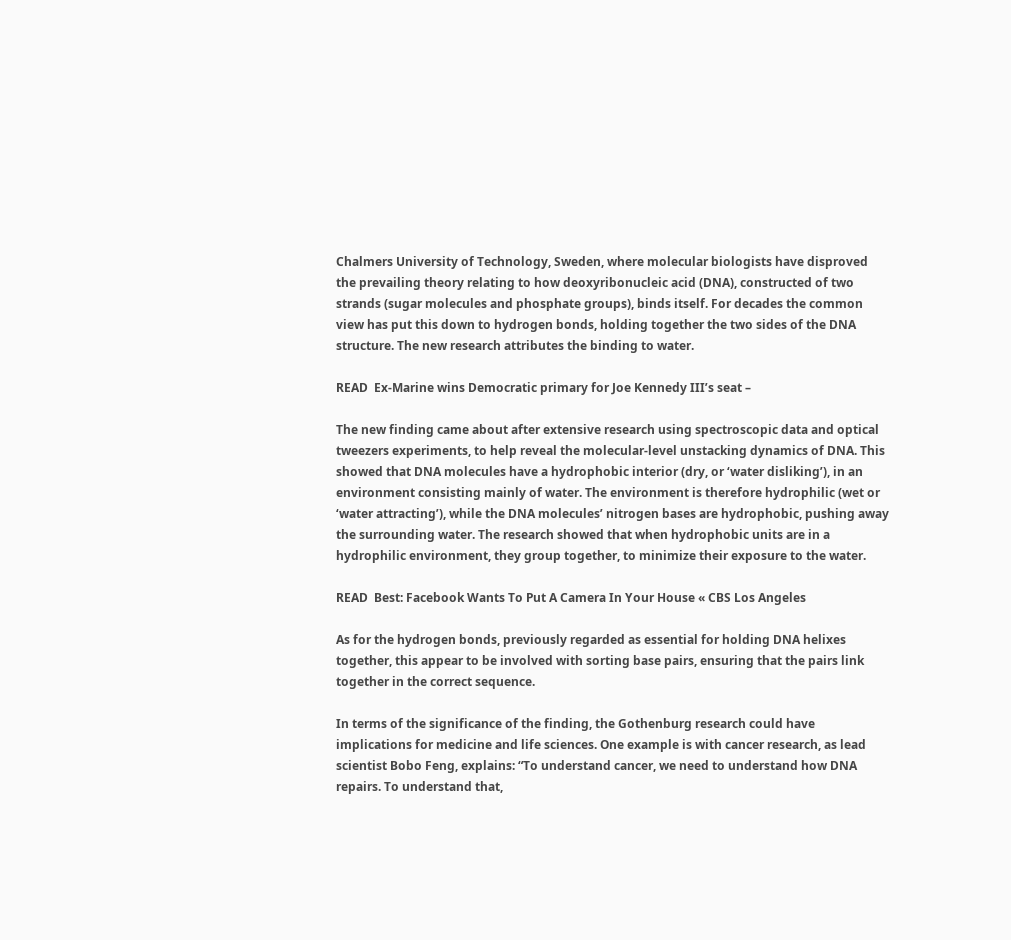Chalmers University of Technology, Sweden, where molecular biologists have disproved the prevailing theory relating to how deoxyribonucleic acid (DNA), constructed of two strands (sugar molecules and phosphate groups), binds itself. For decades the common view has put this down to hydrogen bonds, holding together the two sides of the DNA structure. The new research attributes the binding to water.

READ  Ex-Marine wins Democratic primary for Joe Kennedy III’s seat –

The new finding came about after extensive research using spectroscopic data and optical tweezers experiments, to help reveal the molecular-level unstacking dynamics of DNA. This showed that DNA molecules have a hydrophobic interior (dry, or ‘water disliking’), in an environment consisting mainly of water. The environment is therefore hydrophilic (wet or ‘water attracting’), while the DNA molecules’ nitrogen bases are hydrophobic, pushing away the surrounding water. The research showed that when hydrophobic units are in a hydrophilic environment, they group together, to minimize their exposure to the water.

READ  Best: Facebook Wants To Put A Camera In Your House « CBS Los Angeles

As for the hydrogen bonds, previously regarded as essential for holding DNA helixes together, this appear to be involved with sorting base pairs, ensuring that the pairs link together in the correct sequence.

In terms of the significance of the finding, the Gothenburg research could have implications for medicine and life sciences. One example is with cancer research, as lead scientist Bobo Feng, explains: “To understand cancer, we need to understand how DNA repairs. To understand that,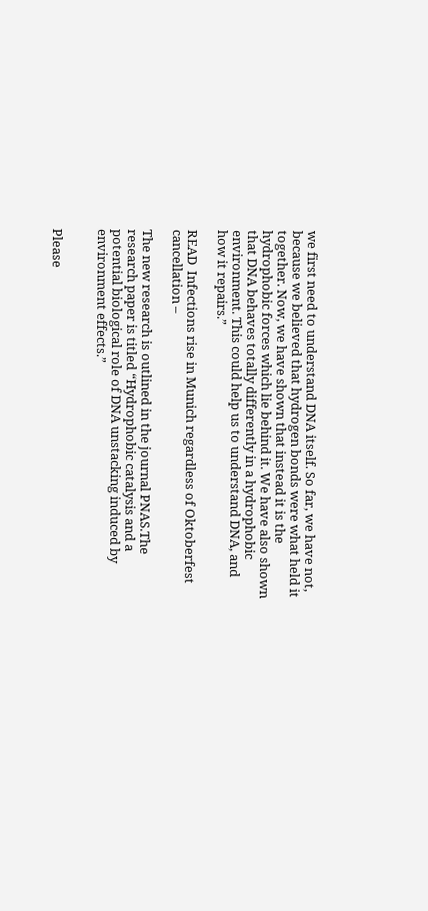we first need to understand DNA itself. So far, we have not, because we believed that hydrogen bonds were what held it together. Now, we have shown that instead it is the hydrophobic forces which lie behind it. We have also shown that DNA behaves totally differently in a hydrophobic environment. This could help us to understand DNA, and how it repairs.”

READ  Infections rise in Munich regardless of Oktoberfest cancellation –

The new research is outlined in the journal PNAS.The research paper is titled “Hydrophobic catalysis and a potential biological role of DNA unstacking induced by environment effects.”


Please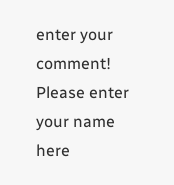enter your comment!
Please enter your name here